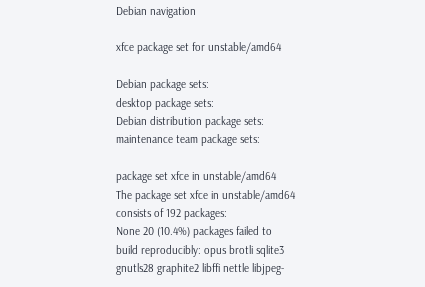Debian navigation

xfce package set for unstable/amd64

Debian package sets:
desktop package sets:
Debian distribution package sets:
maintenance team package sets:

package set xfce in unstable/amd64
The package set xfce in unstable/amd64 consists of 192 packages:
None 20 (10.4%) packages failed to build reproducibly: opus brotli sqlite3 gnutls28 graphite2 libffi nettle libjpeg-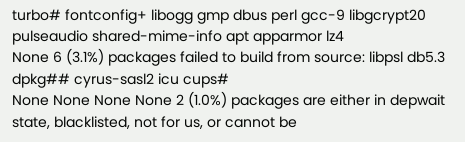turbo# fontconfig+ libogg gmp dbus perl gcc-9 libgcrypt20 pulseaudio shared-mime-info apt apparmor lz4
None 6 (3.1%) packages failed to build from source: libpsl db5.3 dpkg## cyrus-sasl2 icu cups#
None None None None 2 (1.0%) packages are either in depwait state, blacklisted, not for us, or cannot be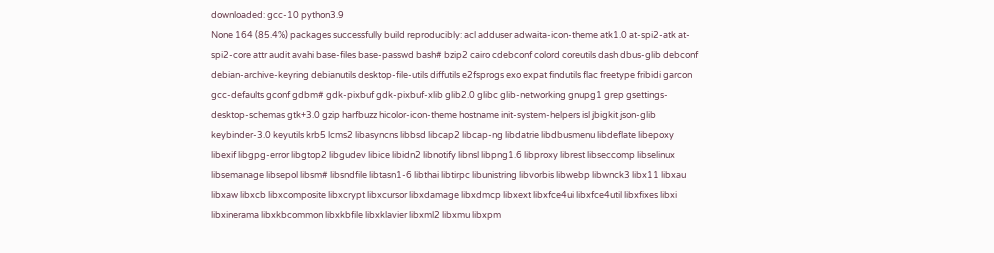downloaded: gcc-10 python3.9
None 164 (85.4%) packages successfully build reproducibly: acl adduser adwaita-icon-theme atk1.0 at-spi2-atk at-spi2-core attr audit avahi base-files base-passwd bash# bzip2 cairo cdebconf colord coreutils dash dbus-glib debconf debian-archive-keyring debianutils desktop-file-utils diffutils e2fsprogs exo expat findutils flac freetype fribidi garcon gcc-defaults gconf gdbm# gdk-pixbuf gdk-pixbuf-xlib glib2.0 glibc glib-networking gnupg1 grep gsettings-desktop-schemas gtk+3.0 gzip harfbuzz hicolor-icon-theme hostname init-system-helpers isl jbigkit json-glib keybinder-3.0 keyutils krb5 lcms2 libasyncns libbsd libcap2 libcap-ng libdatrie libdbusmenu libdeflate libepoxy libexif libgpg-error libgtop2 libgudev libice libidn2 libnotify libnsl libpng1.6 libproxy librest libseccomp libselinux libsemanage libsepol libsm# libsndfile libtasn1-6 libthai libtirpc libunistring libvorbis libwebp libwnck3 libx11 libxau libxaw libxcb libxcomposite libxcrypt libxcursor libxdamage libxdmcp libxext libxfce4ui libxfce4util libxfixes libxi libxinerama libxkbcommon libxkbfile libxklavier libxml2 libxmu libxpm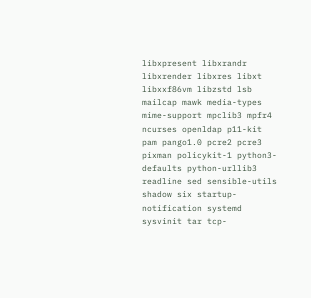libxpresent libxrandr libxrender libxres libxt libxxf86vm libzstd lsb mailcap mawk media-types mime-support mpclib3 mpfr4 ncurses openldap p11-kit pam pango1.0 pcre2 pcre3 pixman policykit-1 python3-defaults python-urllib3 readline sed sensible-utils shadow six startup-notification systemd sysvinit tar tcp-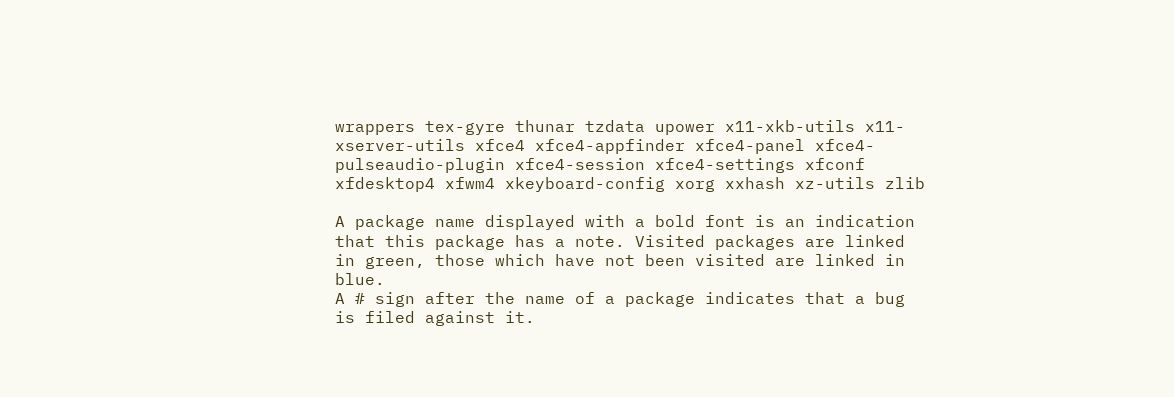wrappers tex-gyre thunar tzdata upower x11-xkb-utils x11-xserver-utils xfce4 xfce4-appfinder xfce4-panel xfce4-pulseaudio-plugin xfce4-session xfce4-settings xfconf xfdesktop4 xfwm4 xkeyboard-config xorg xxhash xz-utils zlib

A package name displayed with a bold font is an indication that this package has a note. Visited packages are linked in green, those which have not been visited are linked in blue.
A # sign after the name of a package indicates that a bug is filed against it.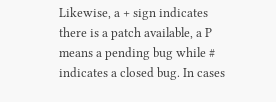Likewise, a + sign indicates there is a patch available, a P means a pending bug while # indicates a closed bug. In cases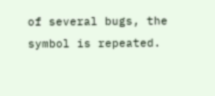of several bugs, the symbol is repeated.